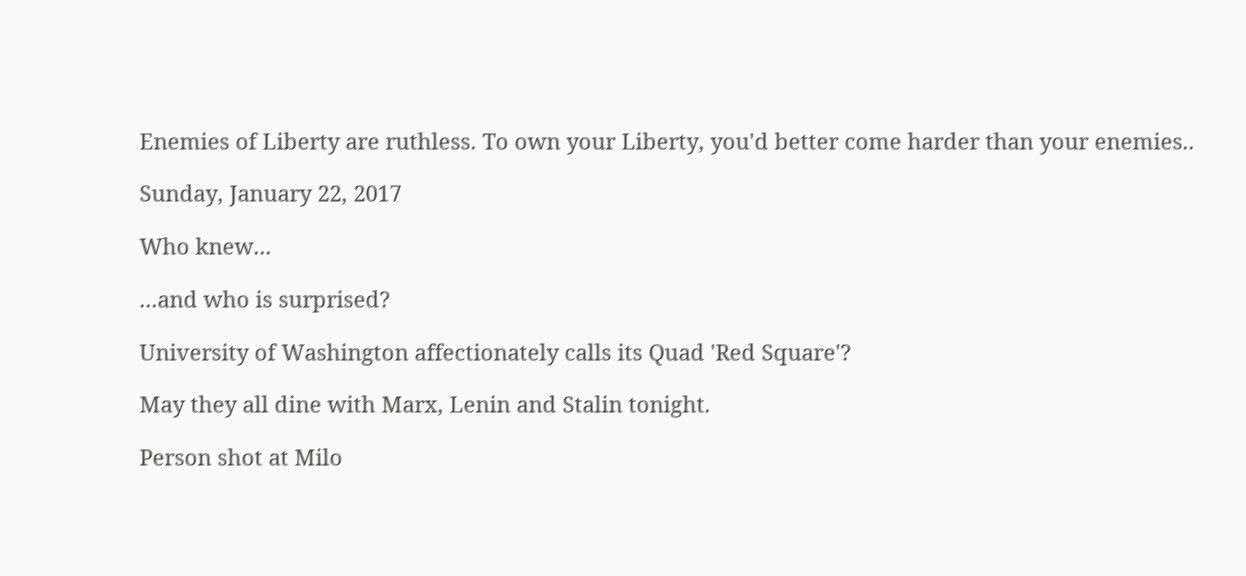Enemies of Liberty are ruthless. To own your Liberty, you'd better come harder than your enemies..

Sunday, January 22, 2017

Who knew...

...and who is surprised?

University of Washington affectionately calls its Quad 'Red Square'?

May they all dine with Marx, Lenin and Stalin tonight.

Person shot at Milo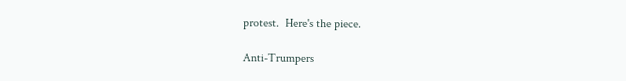protest.  Here's the piece.

Anti-Trumpers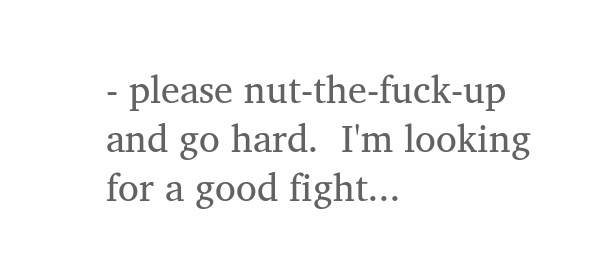- please nut-the-fuck-up and go hard.  I'm looking for a good fight...